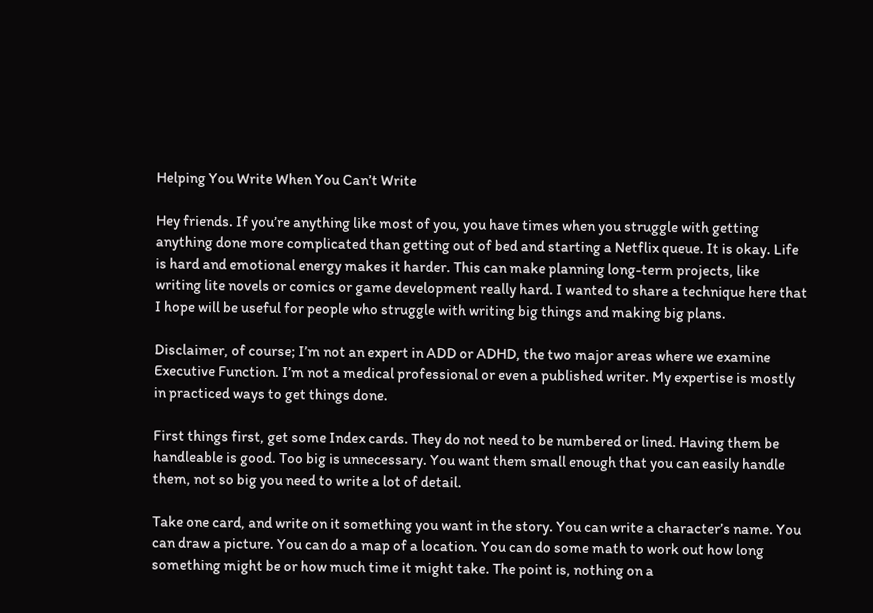Helping You Write When You Can’t Write

Hey friends. If you’re anything like most of you, you have times when you struggle with getting anything done more complicated than getting out of bed and starting a Netflix queue. It is okay. Life is hard and emotional energy makes it harder. This can make planning long-term projects, like writing lite novels or comics or game development really hard. I wanted to share a technique here that I hope will be useful for people who struggle with writing big things and making big plans.

Disclaimer, of course; I’m not an expert in ADD or ADHD, the two major areas where we examine Executive Function. I’m not a medical professional or even a published writer. My expertise is mostly in practiced ways to get things done.

First things first, get some Index cards. They do not need to be numbered or lined. Having them be handleable is good. Too big is unnecessary. You want them small enough that you can easily handle them, not so big you need to write a lot of detail.

Take one card, and write on it something you want in the story. You can write a character’s name. You can draw a picture. You can do a map of a location. You can do some math to work out how long something might be or how much time it might take. The point is, nothing on a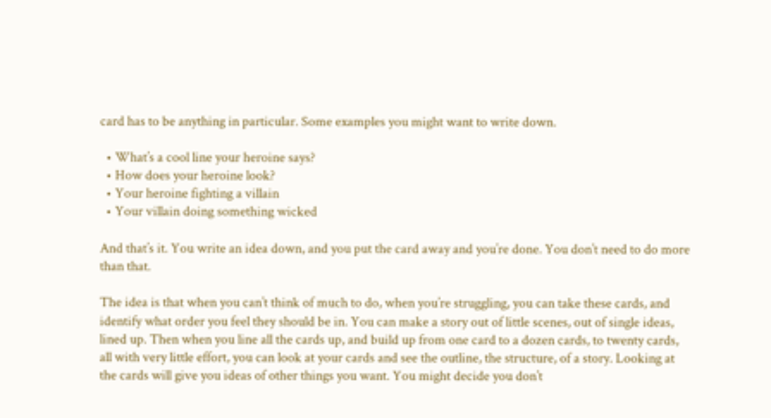card has to be anything in particular. Some examples you might want to write down.

  • What’s a cool line your heroine says?
  • How does your heroine look?
  • Your heroine fighting a villain
  • Your villain doing something wicked

And that’s it. You write an idea down, and you put the card away and you’re done. You don’t need to do more than that.

The idea is that when you can’t think of much to do, when you’re struggling, you can take these cards, and identify what order you feel they should be in. You can make a story out of little scenes, out of single ideas, lined up. Then when you line all the cards up, and build up from one card to a dozen cards, to twenty cards, all with very little effort, you can look at your cards and see the outline, the structure, of a story. Looking at the cards will give you ideas of other things you want. You might decide you don’t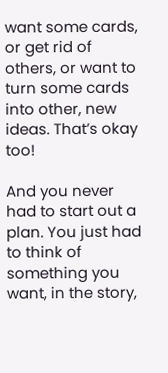want some cards, or get rid of others, or want to turn some cards into other, new ideas. That’s okay too!

And you never had to start out a plan. You just had to think of something you want, in the story,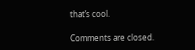that’s cool.

Comments are closed.